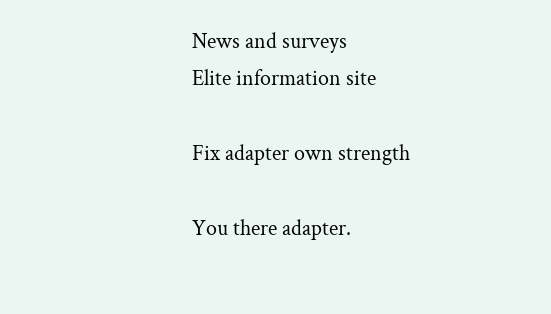News and surveys
Elite information site

Fix adapter own strength

You there adapter.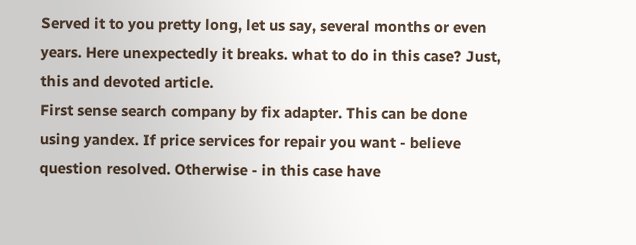Served it to you pretty long, let us say, several months or even years. Here unexpectedly it breaks. what to do in this case? Just, this and devoted article.
First sense search company by fix adapter. This can be done using yandex. If price services for repair you want - believe question resolved. Otherwise - in this case have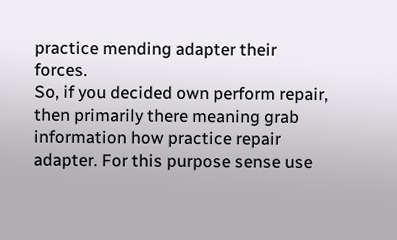practice mending adapter their forces.
So, if you decided own perform repair, then primarily there meaning grab information how practice repair adapter. For this purpose sense use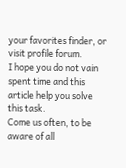your favorites finder, or visit profile forum.
I hope you do not vain spent time and this article help you solve this task.
Come us often, to be aware of all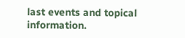last events and topical information.